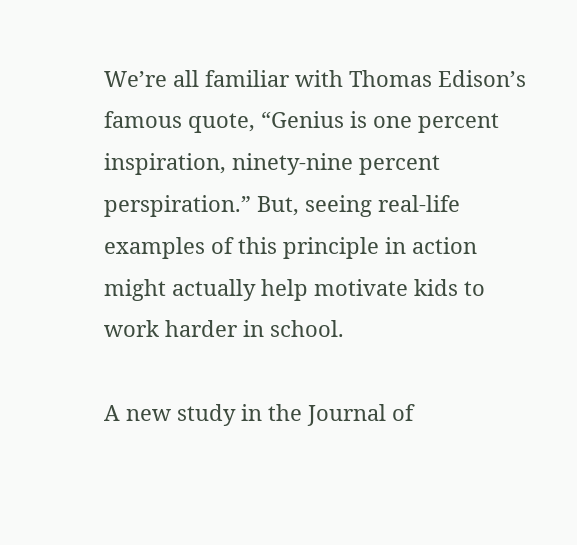We’re all familiar with Thomas Edison’s famous quote, “Genius is one percent inspiration, ninety-nine percent perspiration.” But, seeing real-life examples of this principle in action might actually help motivate kids to work harder in school.

A new study in the Journal of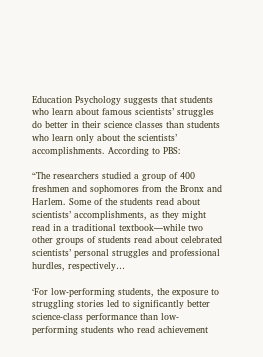Education Psychology suggests that students who learn about famous scientists’ struggles do better in their science classes than students who learn only about the scientists’ accomplishments. According to PBS:

“The researchers studied a group of 400 freshmen and sophomores from the Bronx and Harlem. Some of the students read about scientists’ accomplishments, as they might read in a traditional textbook—while two other groups of students read about celebrated scientists’ personal struggles and professional hurdles, respectively…

‘For low-performing students, the exposure to struggling stories led to significantly better science-class performance than low-performing students who read achievement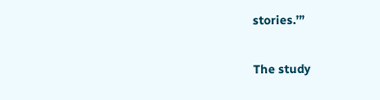stories.’”

The study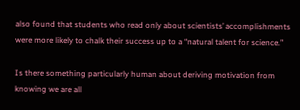also found that students who read only about scientists’ accomplishments were more likely to chalk their success up to a “natural talent for science.”

Is there something particularly human about deriving motivation from knowing we are all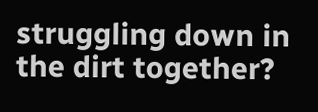struggling down in the dirt together?